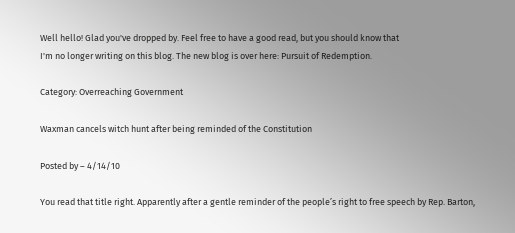Well hello! Glad you've dropped by. Feel free to have a good read, but you should know that
I'm no longer writing on this blog. The new blog is over here: Pursuit of Redemption.

Category: Overreaching Government

Waxman cancels witch hunt after being reminded of the Constitution

Posted by – 4/14/10

You read that title right. Apparently after a gentle reminder of the people’s right to free speech by Rep. Barton,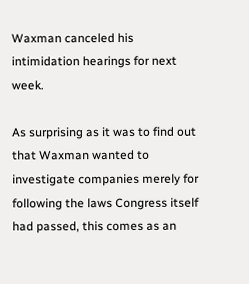Waxman canceled his intimidation hearings for next week.

As surprising as it was to find out that Waxman wanted to investigate companies merely for following the laws Congress itself had passed, this comes as an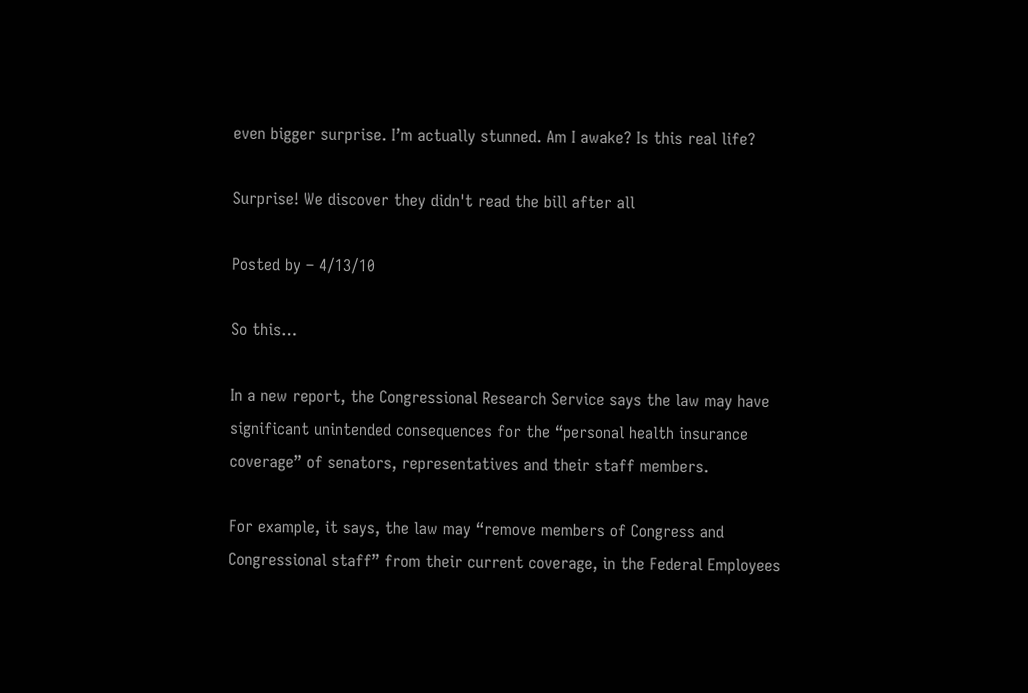even bigger surprise. I’m actually stunned. Am I awake? Is this real life?

Surprise! We discover they didn't read the bill after all

Posted by – 4/13/10

So this…

In a new report, the Congressional Research Service says the law may have significant unintended consequences for the “personal health insurance coverage” of senators, representatives and their staff members.

For example, it says, the law may “remove members of Congress and Congressional staff” from their current coverage, in the Federal Employees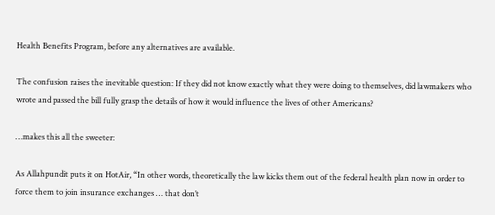Health Benefits Program, before any alternatives are available.

The confusion raises the inevitable question: If they did not know exactly what they were doing to themselves, did lawmakers who wrote and passed the bill fully grasp the details of how it would influence the lives of other Americans?

…makes this all the sweeter:

As Allahpundit puts it on HotAir, “In other words, theoretically the law kicks them out of the federal health plan now in order to force them to join insurance exchanges … that don’t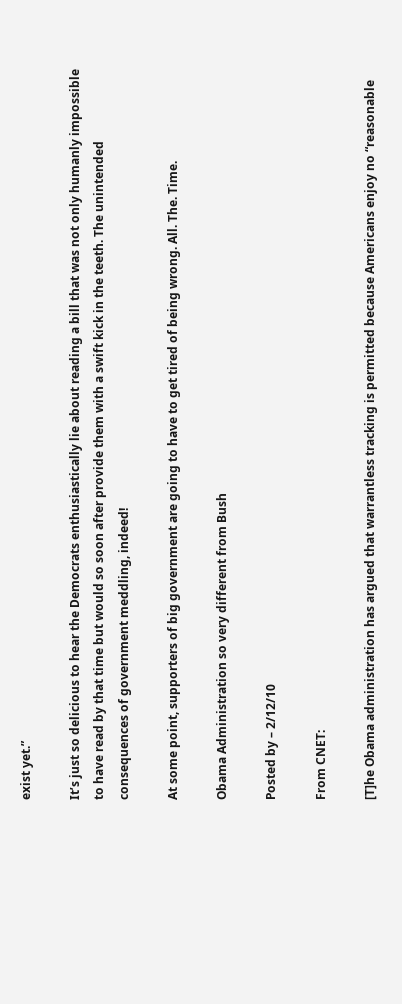exist yet.”

It’s just so delicious to hear the Democrats enthusiastically lie about reading a bill that was not only humanly impossible to have read by that time but would so soon after provide them with a swift kick in the teeth. The unintended consequences of government meddling, indeed!

At some point, supporters of big government are going to have to get tired of being wrong. All. The. Time.

Obama Administration so very different from Bush

Posted by – 2/12/10

From CNET:

[T]he Obama administration has argued that warrantless tracking is permitted because Americans enjoy no “reasonable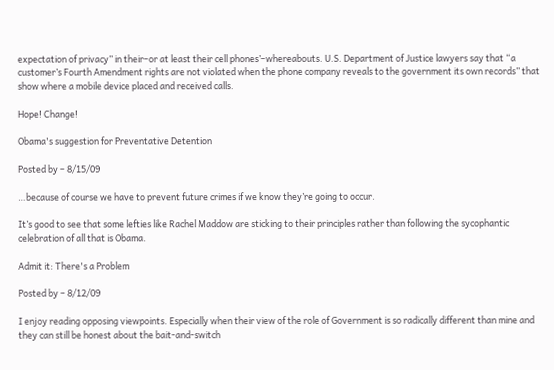expectation of privacy” in their–or at least their cell phones’–whereabouts. U.S. Department of Justice lawyers say that “a customer’s Fourth Amendment rights are not violated when the phone company reveals to the government its own records” that show where a mobile device placed and received calls.

Hope! Change!

Obama's suggestion for Preventative Detention

Posted by – 8/15/09

…because of course we have to prevent future crimes if we know they’re going to occur.

It’s good to see that some lefties like Rachel Maddow are sticking to their principles rather than following the sycophantic celebration of all that is Obama.

Admit it: There's a Problem

Posted by – 8/12/09

I enjoy reading opposing viewpoints. Especially when their view of the role of Government is so radically different than mine and they can still be honest about the bait-and-switch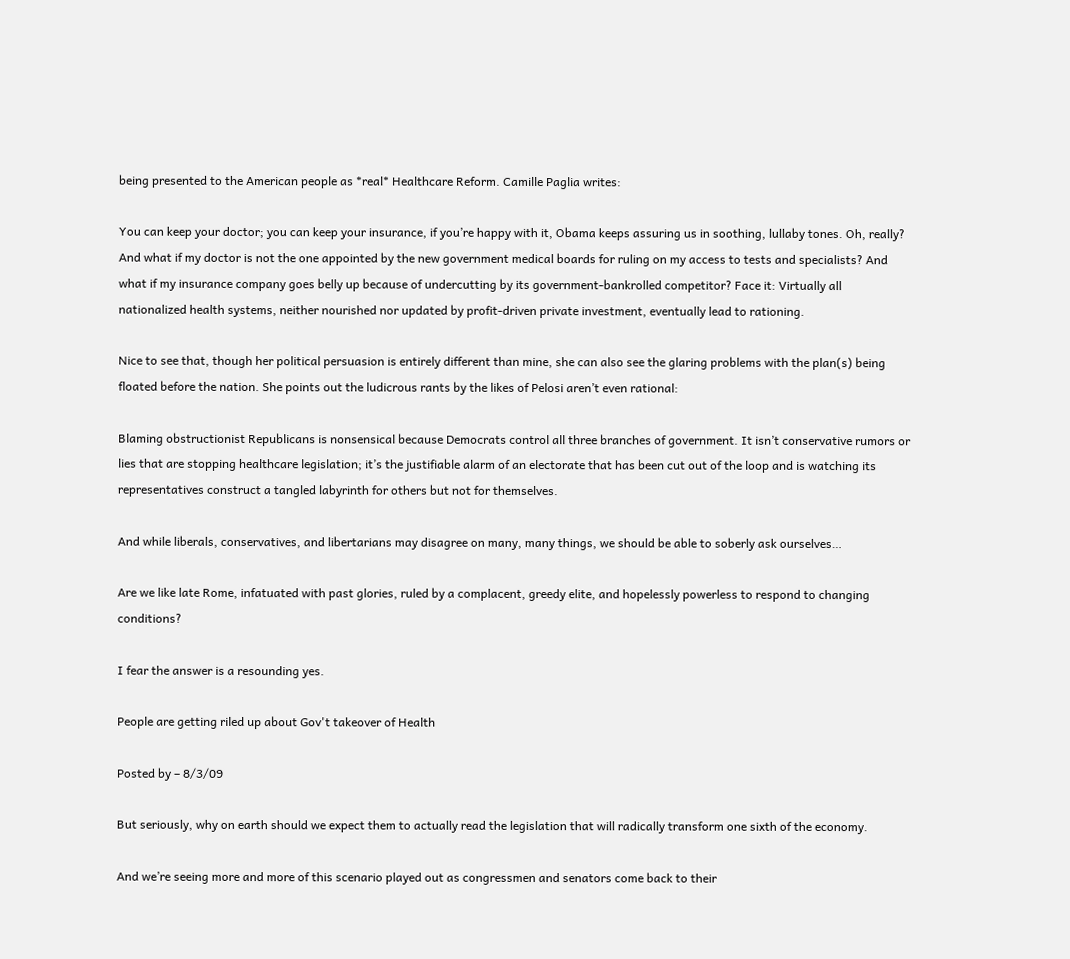being presented to the American people as *real* Healthcare Reform. Camille Paglia writes:

You can keep your doctor; you can keep your insurance, if you’re happy with it, Obama keeps assuring us in soothing, lullaby tones. Oh, really? And what if my doctor is not the one appointed by the new government medical boards for ruling on my access to tests and specialists? And what if my insurance company goes belly up because of undercutting by its government-bankrolled competitor? Face it: Virtually all nationalized health systems, neither nourished nor updated by profit-driven private investment, eventually lead to rationing.

Nice to see that, though her political persuasion is entirely different than mine, she can also see the glaring problems with the plan(s) being floated before the nation. She points out the ludicrous rants by the likes of Pelosi aren’t even rational:

Blaming obstructionist Republicans is nonsensical because Democrats control all three branches of government. It isn’t conservative rumors or lies that are stopping healthcare legislation; it’s the justifiable alarm of an electorate that has been cut out of the loop and is watching its representatives construct a tangled labyrinth for others but not for themselves.

And while liberals, conservatives, and libertarians may disagree on many, many things, we should be able to soberly ask ourselves…

Are we like late Rome, infatuated with past glories, ruled by a complacent, greedy elite, and hopelessly powerless to respond to changing conditions?

I fear the answer is a resounding yes.

People are getting riled up about Gov't takeover of Health

Posted by – 8/3/09

But seriously, why on earth should we expect them to actually read the legislation that will radically transform one sixth of the economy.

And we’re seeing more and more of this scenario played out as congressmen and senators come back to their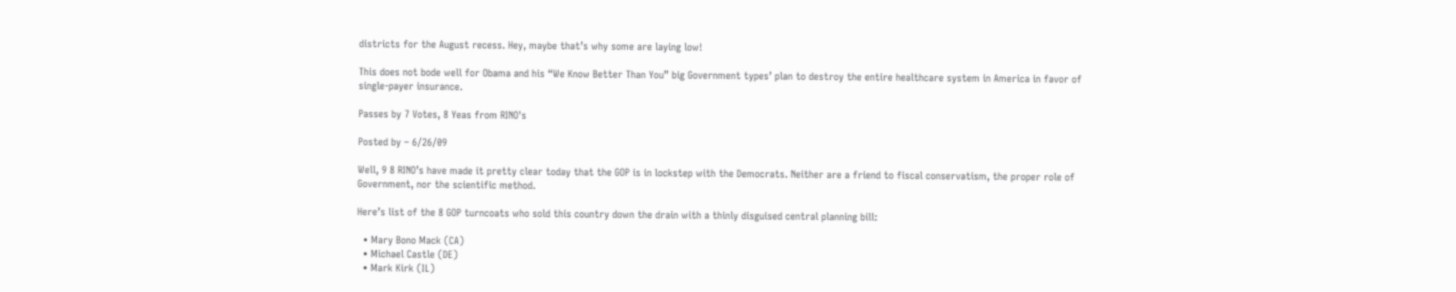districts for the August recess. Hey, maybe that’s why some are laying low!

This does not bode well for Obama and his “We Know Better Than You” big Government types’ plan to destroy the entire healthcare system in America in favor of single-payer insurance.

Passes by 7 Votes, 8 Yeas from RINO's

Posted by – 6/26/09

Well, 9 8 RINO’s have made it pretty clear today that the GOP is in lockstep with the Democrats. Neither are a friend to fiscal conservatism, the proper role of Government, nor the scientific method.

Here’s list of the 8 GOP turncoats who sold this country down the drain with a thinly disguised central planning bill:

  • Mary Bono Mack (CA)
  • Michael Castle (DE)
  • Mark Kirk (IL)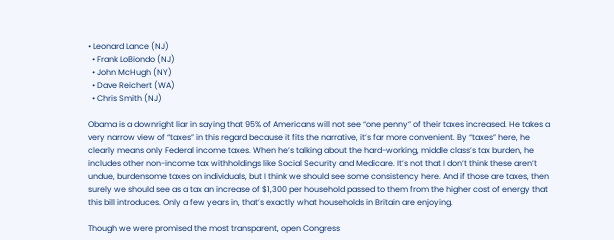• Leonard Lance (NJ)
  • Frank LoBiondo (NJ)
  • John McHugh (NY)
  • Dave Reichert (WA)
  • Chris Smith (NJ)

Obama is a downright liar in saying that 95% of Americans will not see “one penny” of their taxes increased. He takes a very narrow view of “taxes” in this regard because it fits the narrative, it’s far more convenient. By “taxes” here, he clearly means only Federal income taxes. When he’s talking about the hard-working, middle class’s tax burden, he includes other non-income tax withholdings like Social Security and Medicare. It’s not that I don’t think these aren’t undue, burdensome taxes on individuals, but I think we should see some consistency here. And if those are taxes, then surely we should see as a tax an increase of $1,300 per household passed to them from the higher cost of energy that this bill introduces. Only a few years in, that’s exactly what households in Britain are enjoying.

Though we were promised the most transparent, open Congress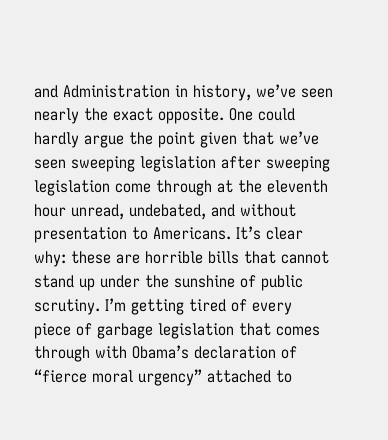and Administration in history, we’ve seen nearly the exact opposite. One could hardly argue the point given that we’ve seen sweeping legislation after sweeping legislation come through at the eleventh hour unread, undebated, and without presentation to Americans. It’s clear why: these are horrible bills that cannot stand up under the sunshine of public scrutiny. I’m getting tired of every piece of garbage legislation that comes through with Obama’s declaration of “fierce moral urgency” attached to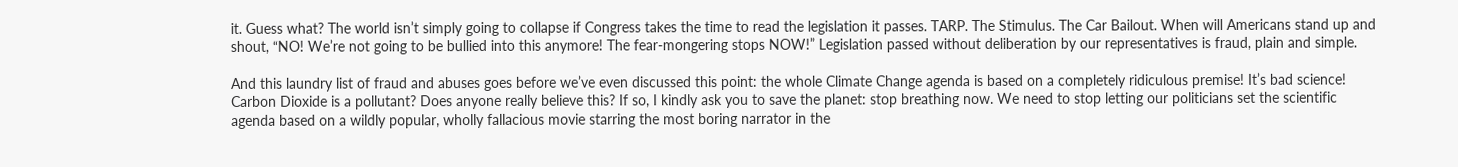it. Guess what? The world isn’t simply going to collapse if Congress takes the time to read the legislation it passes. TARP. The Stimulus. The Car Bailout. When will Americans stand up and shout, “NO! We’re not going to be bullied into this anymore! The fear-mongering stops NOW!” Legislation passed without deliberation by our representatives is fraud, plain and simple.

And this laundry list of fraud and abuses goes before we’ve even discussed this point: the whole Climate Change agenda is based on a completely ridiculous premise! It’s bad science! Carbon Dioxide is a pollutant? Does anyone really believe this? If so, I kindly ask you to save the planet: stop breathing now. We need to stop letting our politicians set the scientific agenda based on a wildly popular, wholly fallacious movie starring the most boring narrator in the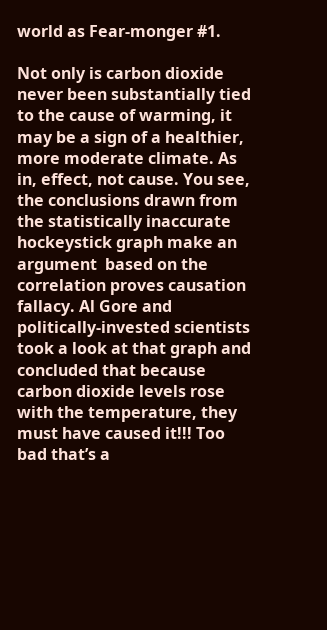world as Fear-monger #1.

Not only is carbon dioxide never been substantially tied to the cause of warming, it may be a sign of a healthier, more moderate climate. As in, effect, not cause. You see, the conclusions drawn from the statistically inaccurate hockeystick graph make an argument  based on the correlation proves causation fallacy. Al Gore and politically-invested scientists took a look at that graph and concluded that because carbon dioxide levels rose with the temperature, they must have caused it!!! Too bad that’s a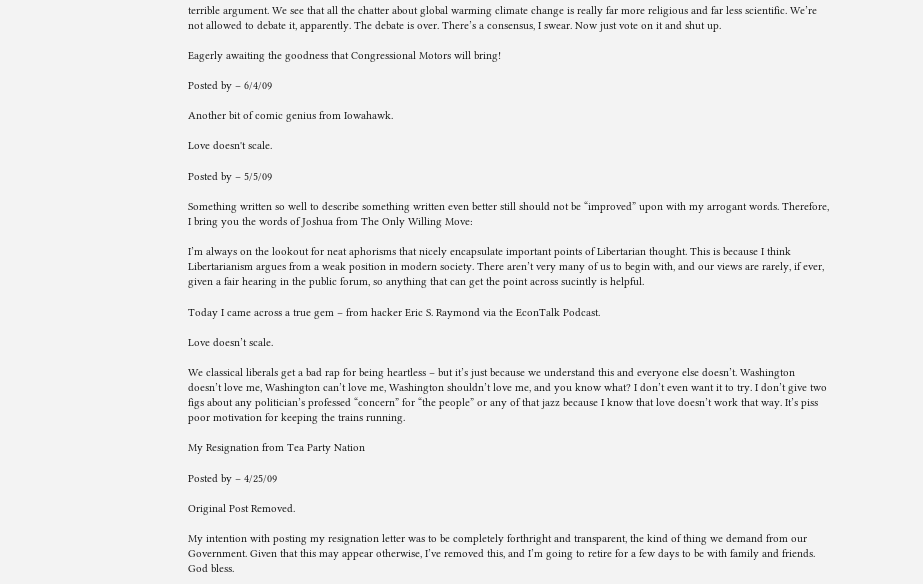terrible argument. We see that all the chatter about global warming climate change is really far more religious and far less scientific. We’re not allowed to debate it, apparently. The debate is over. There’s a consensus, I swear. Now just vote on it and shut up.

Eagerly awaiting the goodness that Congressional Motors will bring!

Posted by – 6/4/09

Another bit of comic genius from Iowahawk.

Love doesn't scale.

Posted by – 5/5/09

Something written so well to describe something written even better still should not be “improved” upon with my arrogant words. Therefore, I bring you the words of Joshua from The Only Willing Move:

I’m always on the lookout for neat aphorisms that nicely encapsulate important points of Libertarian thought. This is because I think Libertarianism argues from a weak position in modern society. There aren’t very many of us to begin with, and our views are rarely, if ever, given a fair hearing in the public forum, so anything that can get the point across sucintly is helpful.

Today I came across a true gem – from hacker Eric S. Raymond via the EconTalk Podcast.

Love doesn’t scale.

We classical liberals get a bad rap for being heartless – but it’s just because we understand this and everyone else doesn’t. Washington doesn’t love me, Washington can’t love me, Washington shouldn’t love me, and you know what? I don’t even want it to try. I don’t give two figs about any politician’s professed “concern” for “the people” or any of that jazz because I know that love doesn’t work that way. It’s piss poor motivation for keeping the trains running.

My Resignation from Tea Party Nation

Posted by – 4/25/09

Original Post Removed.

My intention with posting my resignation letter was to be completely forthright and transparent, the kind of thing we demand from our Government. Given that this may appear otherwise, I’ve removed this, and I’m going to retire for a few days to be with family and friends. God bless.